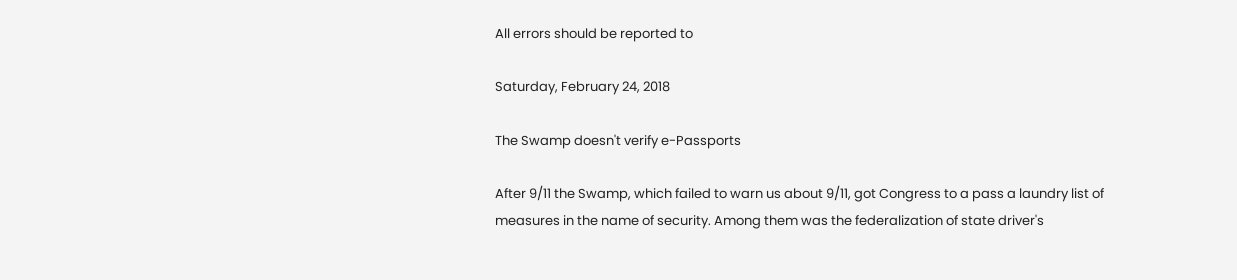All errors should be reported to

Saturday, February 24, 2018

The Swamp doesn't verify e-Passports

After 9/11 the Swamp, which failed to warn us about 9/11, got Congress to a pass a laundry list of measures in the name of security. Among them was the federalization of state driver's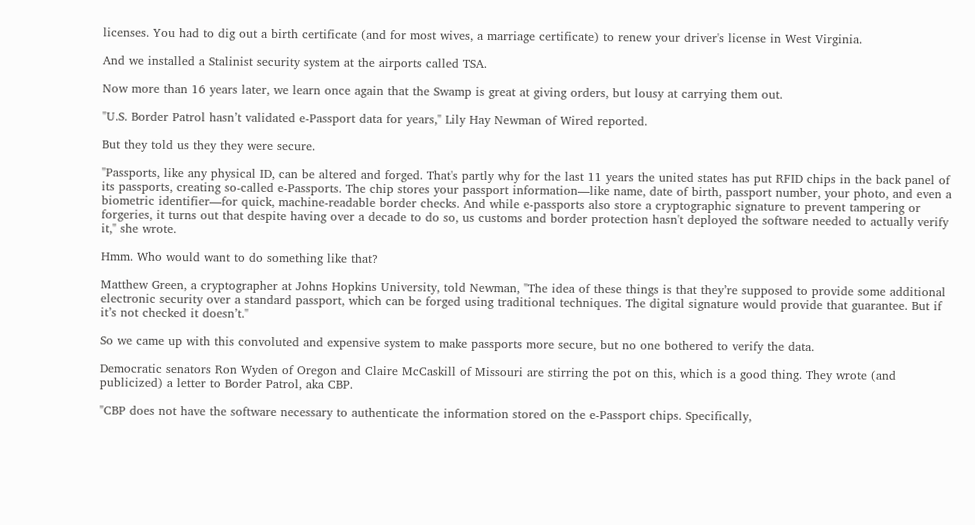licenses. You had to dig out a birth certificate (and for most wives, a marriage certificate) to renew your driver's license in West Virginia.

And we installed a Stalinist security system at the airports called TSA.

Now more than 16 years later, we learn once again that the Swamp is great at giving orders, but lousy at carrying them out.

"U.S. Border Patrol hasn’t validated e-Passport data for years," Lily Hay Newman of Wired reported.

But they told us they they were secure.

"Passports, like any physical ID, can be altered and forged. That's partly why for the last 11 years the united states has put RFID chips in the back panel of its passports, creating so-called e-Passports. The chip stores your passport information—like name, date of birth, passport number, your photo, and even a biometric identifier—for quick, machine-readable border checks. And while e-passports also store a cryptographic signature to prevent tampering or forgeries, it turns out that despite having over a decade to do so, us customs and border protection hasn't deployed the software needed to actually verify it," she wrote.

Hmm. Who would want to do something like that?

Matthew Green, a cryptographer at Johns Hopkins University, told Newman, "The idea of these things is that they’re supposed to provide some additional electronic security over a standard passport, which can be forged using traditional techniques. The digital signature would provide that guarantee. But if it’s not checked it doesn’t."

So we came up with this convoluted and expensive system to make passports more secure, but no one bothered to verify the data.

Democratic senators Ron Wyden of Oregon and Claire McCaskill of Missouri are stirring the pot on this, which is a good thing. They wrote (and publicized) a letter to Border Patrol, aka CBP.

"CBP does not have the software necessary to authenticate the information stored on the e-Passport chips. Specifically,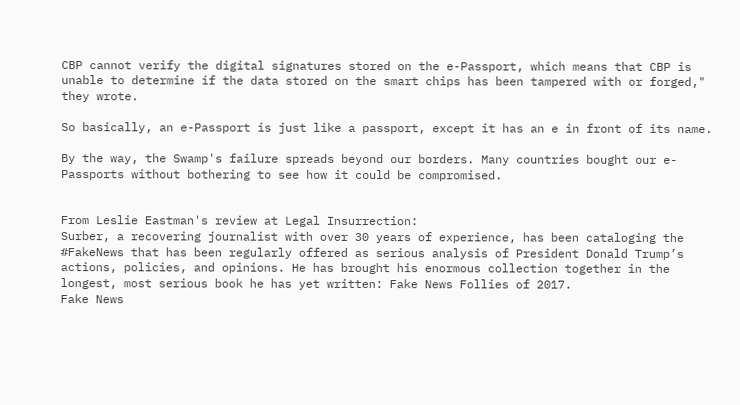CBP cannot verify the digital signatures stored on the e-Passport, which means that CBP is unable to determine if the data stored on the smart chips has been tampered with or forged," they wrote.

So basically, an e-Passport is just like a passport, except it has an e in front of its name.

By the way, the Swamp's failure spreads beyond our borders. Many countries bought our e-Passports without bothering to see how it could be compromised.


From Leslie Eastman's review at Legal Insurrection:
Surber, a recovering journalist with over 30 years of experience, has been cataloging the #FakeNews that has been regularly offered as serious analysis of President Donald Trump’s actions, policies, and opinions. He has brought his enormous collection together in the longest, most serious book he has yet written: Fake News Follies of 2017.
Fake News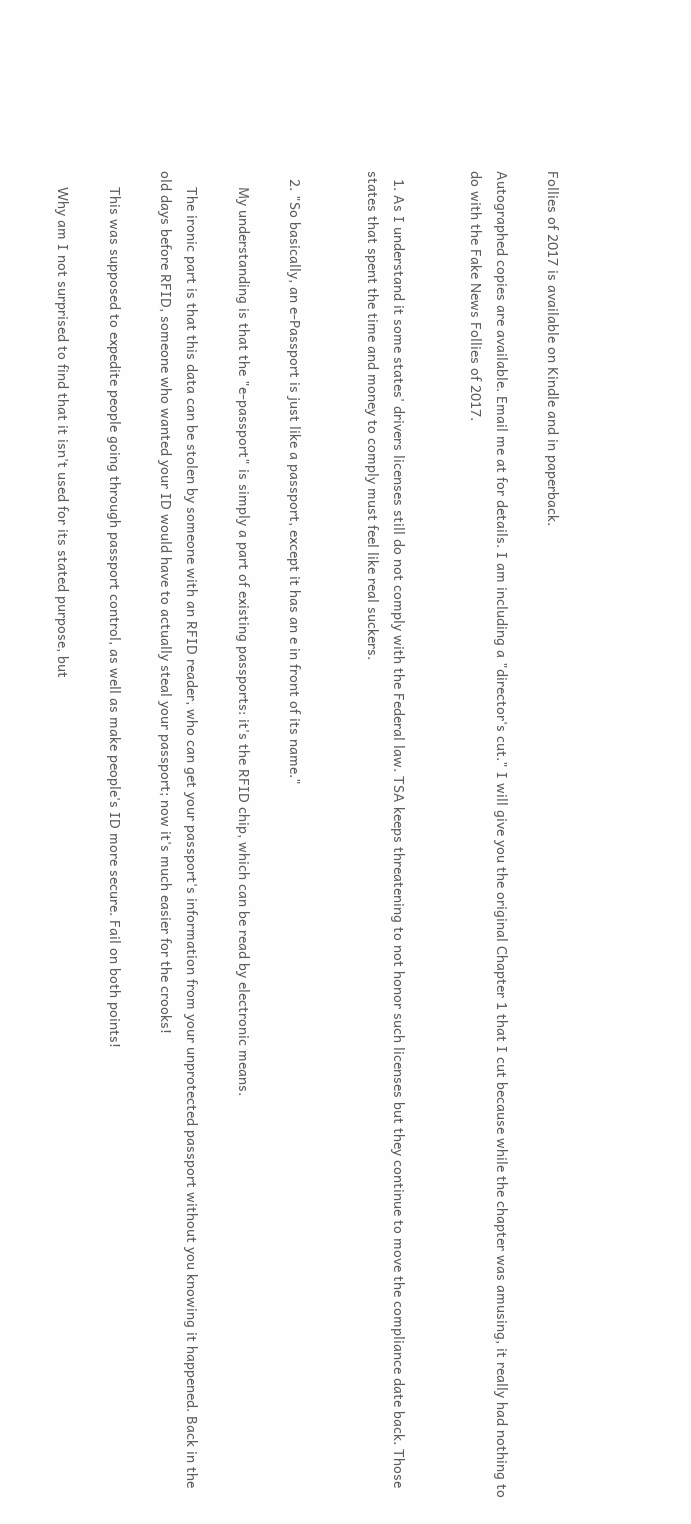Follies of 2017 is available on Kindle and in paperback.

Autographed copies are available. Email me at for details. I am including a "director's cut." I will give you the original Chapter 1 that I cut because while the chapter was amusing, it really had nothing to do with the Fake News Follies of 2017.


  1. As I understand it some states' drivers licenses still do not comply with the Federal law. TSA keeps threatening to not honor such licenses but they continue to move the compliance date back. Those states that spent the time and money to comply must feel like real suckers.


  2. "So basically, an e-Passport is just like a passport, except it has an e in front of its name."

    My understanding is that the "e-passport" is simply a part of existing passports: it's the RFID chip, which can be read by electronic means.

    The ironic part is that this data can be stolen by someone with an RFID reader, who can get your passport's information from your unprotected passport without you knowing it happened. Back in the old days before RFID, someone who wanted your ID would have to actually steal your passport; now it's much easier for the crooks!

    This was supposed to expedite people going through passport control, as well as make people's ID more secure. Fail on both points!

    Why am I not surprised to find that it isn't used for its stated purpose, but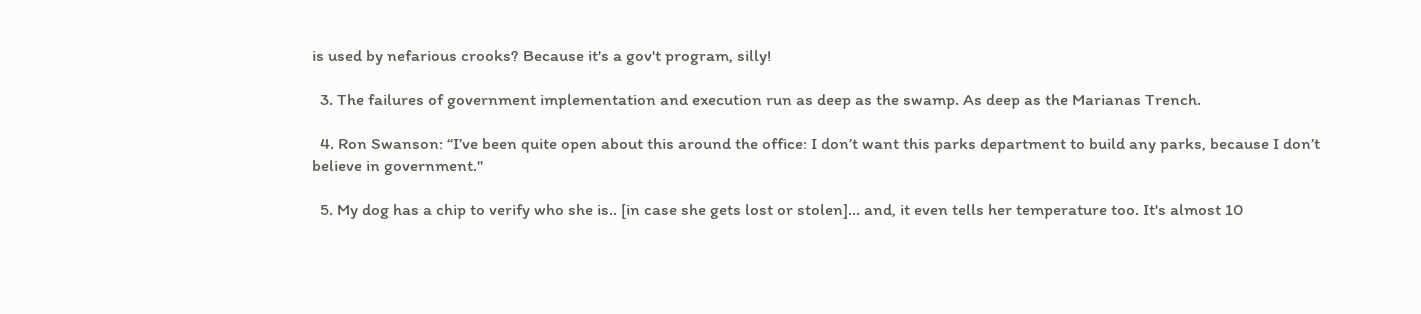is used by nefarious crooks? Because it's a gov't program, silly!

  3. The failures of government implementation and execution run as deep as the swamp. As deep as the Marianas Trench.

  4. Ron Swanson: “I’ve been quite open about this around the office: I don’t want this parks department to build any parks, because I don’t believe in government."

  5. My dog has a chip to verify who she is.. [in case she gets lost or stolen]... and, it even tells her temperature too. It's almost 10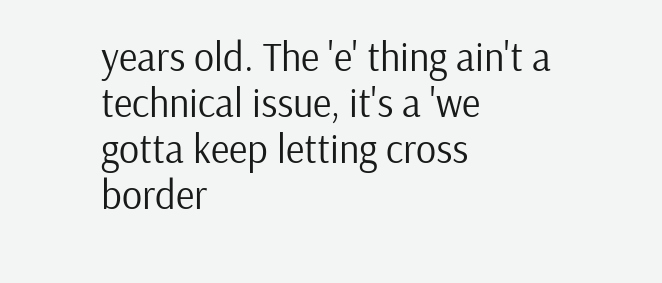years old. The 'e' thing ain't a technical issue, it's a 'we gotta keep letting cross border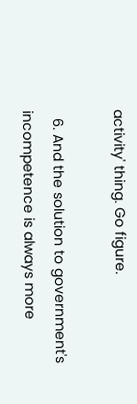activity' thing. Go figure.

  6. And the solution to government's incompetence is always more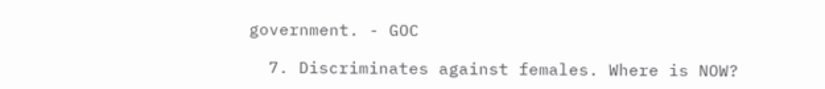government. - GOC

  7. Discriminates against females. Where is NOW?